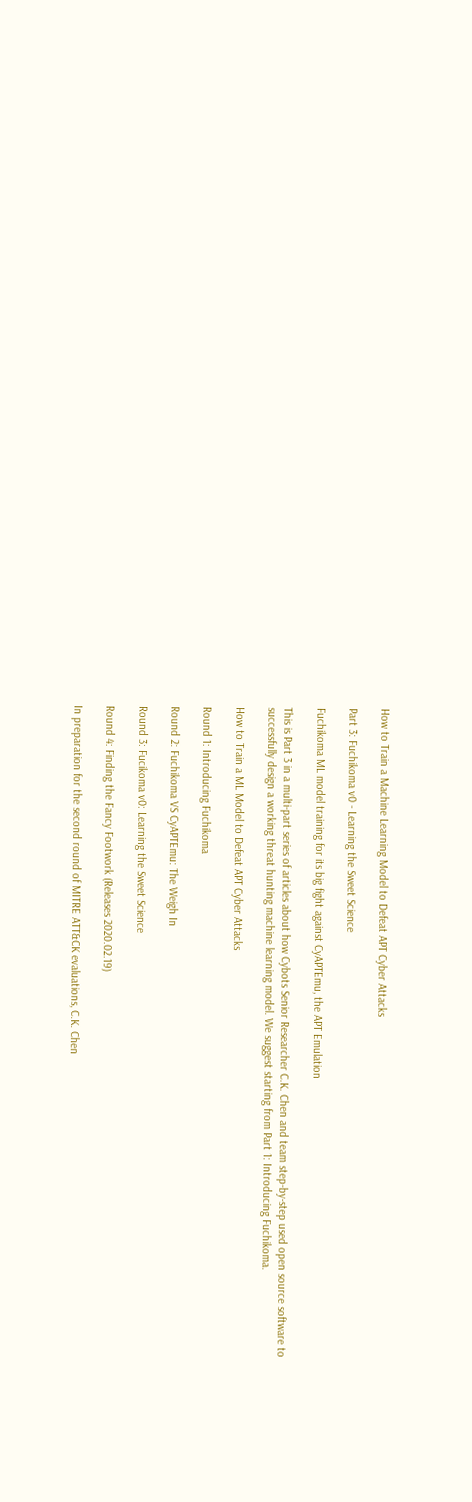How to Train a Machine Learning Model to Defeat APT Cyber Attacks

Part 3: Fuchikoma v0 - Learning the Sweet Science

Fuchikoma ML model training for its big fight against CyAPTEmu, the APT Emulation

This is Part 3 in a multi-part series of articles about how Cybots Senior Researcher C.K. Chen and team step-by-step used open source software to successfully design a working threat hunting machine learning model. We suggest starting from Part 1: Introducing Fuchikoma.

How to Train a ML Model to Defeat APT Cyber Attacks

Round 1: Introducing Fuchikoma

Round 2: Fuchikoma VS CyAPTEmu: The Weigh In

Round 3: Fucikoma v0: Learning the Sweet Science

Round 4: Finding the Fancy Footwork (Releases 2020.02.19)

In preparation for the second round of MITRE ATT&CK evaluations, C.K. Chen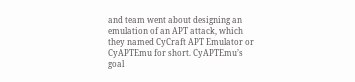and team went about designing an emulation of an APT attack, which they named CyCraft APT Emulator or CyAPTEmu for short. CyAPTEmu’s goal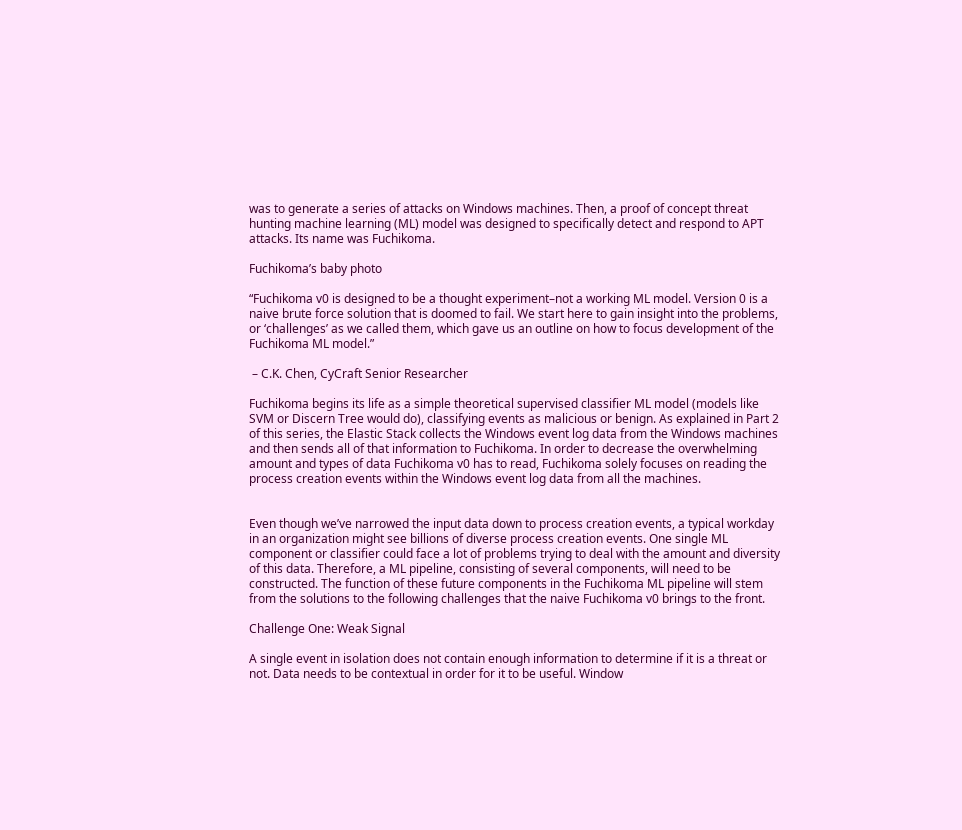was to generate a series of attacks on Windows machines. Then, a proof of concept threat hunting machine learning (ML) model was designed to specifically detect and respond to APT attacks. Its name was Fuchikoma.

Fuchikoma’s baby photo

“Fuchikoma v0 is designed to be a thought experiment–not a working ML model. Version 0 is a naive brute force solution that is doomed to fail. We start here to gain insight into the problems, or ‘challenges’ as we called them, which gave us an outline on how to focus development of the Fuchikoma ML model.”

 – C.K. Chen, CyCraft Senior Researcher

Fuchikoma begins its life as a simple theoretical supervised classifier ML model (models like SVM or Discern Tree would do), classifying events as malicious or benign. As explained in Part 2 of this series, the Elastic Stack collects the Windows event log data from the Windows machines and then sends all of that information to Fuchikoma. In order to decrease the overwhelming amount and types of data Fuchikoma v0 has to read, Fuchikoma solely focuses on reading the process creation events within the Windows event log data from all the machines.


Even though we’ve narrowed the input data down to process creation events, a typical workday in an organization might see billions of diverse process creation events. One single ML component or classifier could face a lot of problems trying to deal with the amount and diversity of this data. Therefore, a ML pipeline, consisting of several components, will need to be constructed. The function of these future components in the Fuchikoma ML pipeline will stem from the solutions to the following challenges that the naive Fuchikoma v0 brings to the front.

Challenge One: Weak Signal

A single event in isolation does not contain enough information to determine if it is a threat or not. Data needs to be contextual in order for it to be useful. Window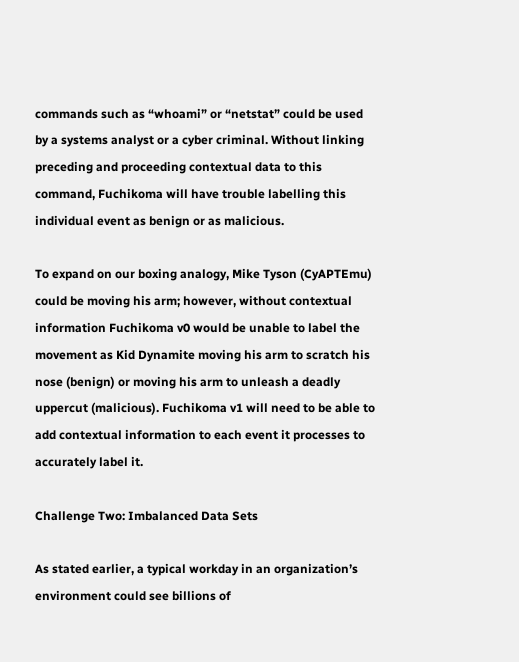commands such as “whoami” or “netstat” could be used by a systems analyst or a cyber criminal. Without linking preceding and proceeding contextual data to this command, Fuchikoma will have trouble labelling this individual event as benign or as malicious.

To expand on our boxing analogy, Mike Tyson (CyAPTEmu) could be moving his arm; however, without contextual information Fuchikoma v0 would be unable to label the movement as Kid Dynamite moving his arm to scratch his nose (benign) or moving his arm to unleash a deadly uppercut (malicious). Fuchikoma v1 will need to be able to add contextual information to each event it processes to accurately label it.

Challenge Two: Imbalanced Data Sets

As stated earlier, a typical workday in an organization’s environment could see billions of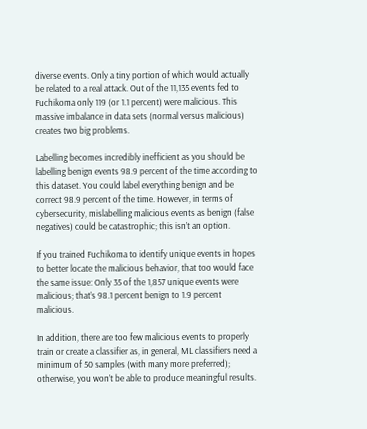diverse events. Only a tiny portion of which would actually be related to a real attack. Out of the 11,135 events fed to Fuchikoma only 119 (or 1.1 percent) were malicious. This massive imbalance in data sets (normal versus malicious) creates two big problems.

Labelling becomes incredibly inefficient as you should be labelling benign events 98.9 percent of the time according to this dataset. You could label everything benign and be correct 98.9 percent of the time. However, in terms of cybersecurity, mislabelling malicious events as benign (false negatives) could be catastrophic; this isn’t an option.

If you trained Fuchikoma to identify unique events in hopes to better locate the malicious behavior, that too would face the same issue: Only 35 of the 1,857 unique events were malicious; that’s 98.1 percent benign to 1.9 percent malicious.

In addition, there are too few malicious events to properly train or create a classifier as, in general, ML classifiers need a minimum of 50 samples (with many more preferred); otherwise, you won’t be able to produce meaningful results.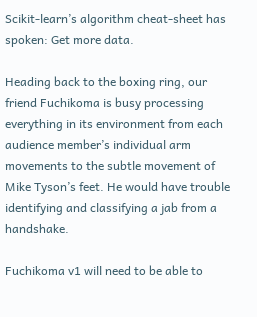Scikit-learn’s algorithm cheat-sheet has spoken: Get more data.

Heading back to the boxing ring, our friend Fuchikoma is busy processing everything in its environment from each audience member’s individual arm movements to the subtle movement of Mike Tyson’s feet. He would have trouble identifying and classifying a jab from a handshake.

Fuchikoma v1 will need to be able to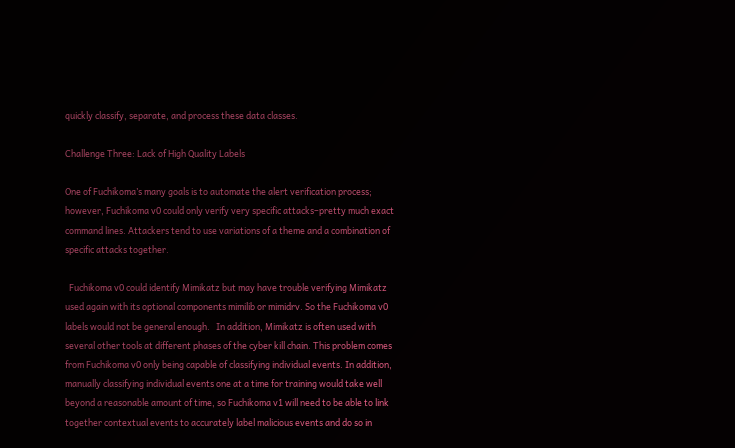quickly classify, separate, and process these data classes.

Challenge Three: Lack of High Quality Labels

One of Fuchikoma’s many goals is to automate the alert verification process; however, Fuchikoma v0 could only verify very specific attacks–pretty much exact command lines. Attackers tend to use variations of a theme and a combination of specific attacks together.

  Fuchikoma v0 could identify Mimikatz but may have trouble verifying Mimikatz used again with its optional components mimilib or mimidrv. So the Fuchikoma v0 labels would not be general enough.   In addition, Mimikatz is often used with several other tools at different phases of the cyber kill chain. This problem comes from Fuchikoma v0 only being capable of classifying individual events. In addition, manually classifying individual events one at a time for training would take well beyond a reasonable amount of time, so Fuchikoma v1 will need to be able to link together contextual events to accurately label malicious events and do so in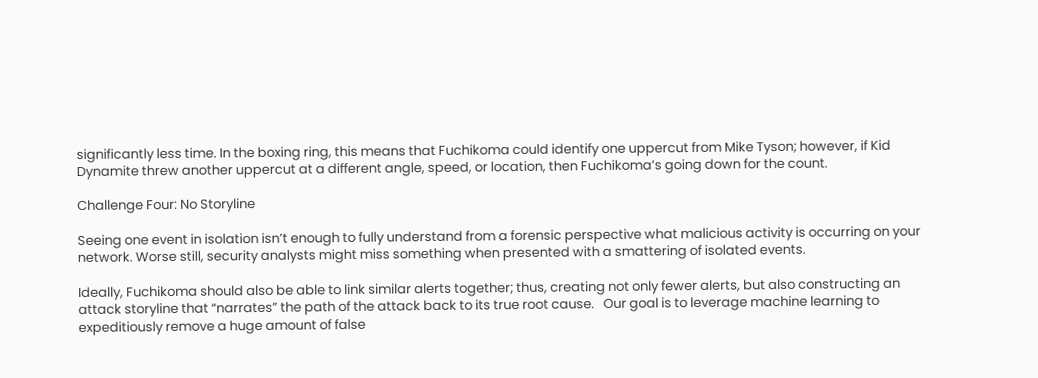significantly less time. In the boxing ring, this means that Fuchikoma could identify one uppercut from Mike Tyson; however, if Kid Dynamite threw another uppercut at a different angle, speed, or location, then Fuchikoma’s going down for the count.

Challenge Four: No Storyline

Seeing one event in isolation isn’t enough to fully understand from a forensic perspective what malicious activity is occurring on your network. Worse still, security analysts might miss something when presented with a smattering of isolated events.

Ideally, Fuchikoma should also be able to link similar alerts together; thus, creating not only fewer alerts, but also constructing an attack storyline that “narrates” the path of the attack back to its true root cause.   Our goal is to leverage machine learning to expeditiously remove a huge amount of false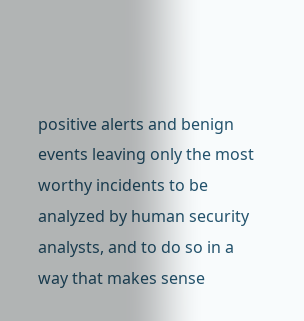positive alerts and benign events leaving only the most worthy incidents to be analyzed by human security analysts, and to do so in a way that makes sense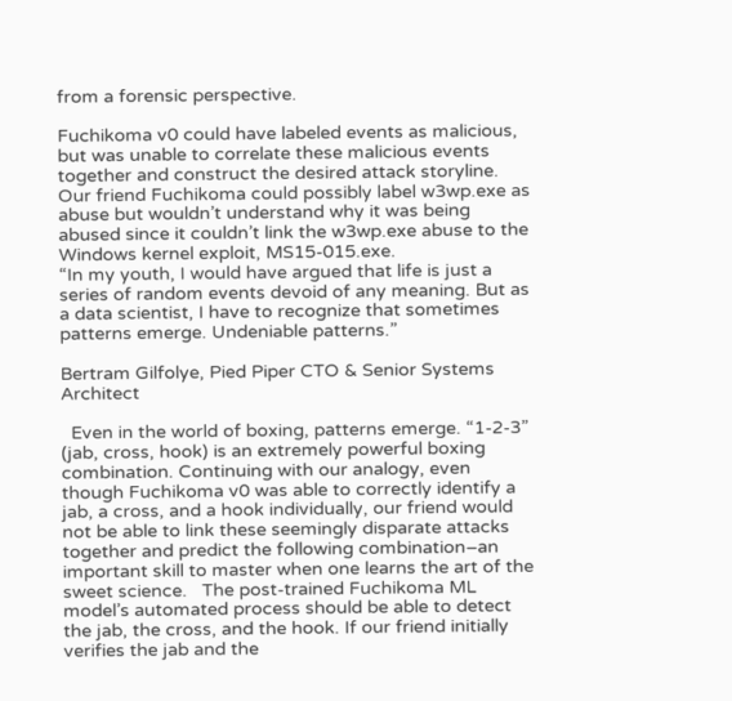from a forensic perspective.

Fuchikoma v0 could have labeled events as malicious, but was unable to correlate these malicious events together and construct the desired attack storyline. Our friend Fuchikoma could possibly label w3wp.exe as abuse but wouldn’t understand why it was being abused since it couldn’t link the w3wp.exe abuse to the Windows kernel exploit, MS15-015.exe.
“In my youth, I would have argued that life is just a series of random events devoid of any meaning. But as a data scientist, I have to recognize that sometimes patterns emerge. Undeniable patterns.”

Bertram Gilfolye, Pied Piper CTO & Senior Systems Architect

  Even in the world of boxing, patterns emerge. “1-2-3” (jab, cross, hook) is an extremely powerful boxing combination. Continuing with our analogy, even though Fuchikoma v0 was able to correctly identify a jab, a cross, and a hook individually, our friend would not be able to link these seemingly disparate attacks together and predict the following combination–an important skill to master when one learns the art of the sweet science.   The post-trained Fuchikoma ML model’s automated process should be able to detect the jab, the cross, and the hook. If our friend initially verifies the jab and the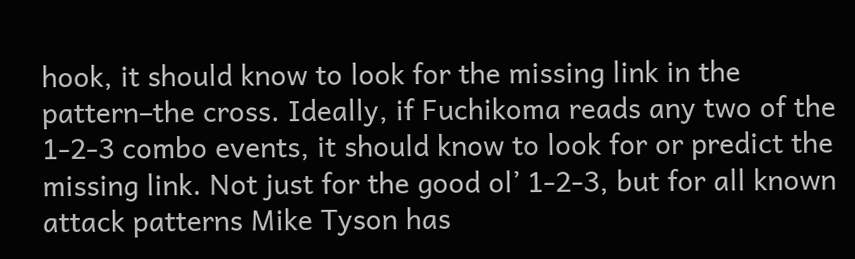hook, it should know to look for the missing link in the pattern–the cross. Ideally, if Fuchikoma reads any two of the 1-2-3 combo events, it should know to look for or predict the missing link. Not just for the good ol’ 1-2-3, but for all known attack patterns Mike Tyson has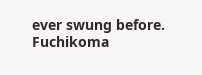ever swung before. Fuchikoma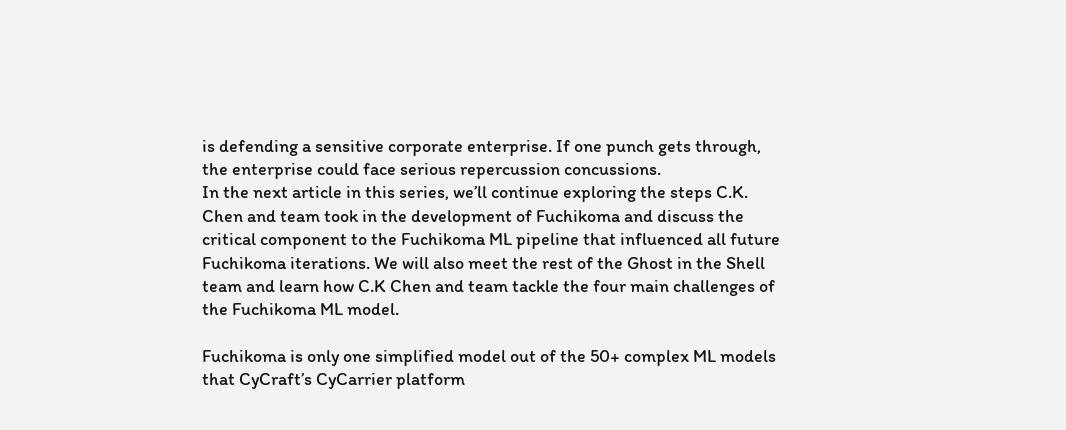is defending a sensitive corporate enterprise. If one punch gets through, the enterprise could face serious repercussion concussions.
In the next article in this series, we’ll continue exploring the steps C.K. Chen and team took in the development of Fuchikoma and discuss the critical component to the Fuchikoma ML pipeline that influenced all future Fuchikoma iterations. We will also meet the rest of the Ghost in the Shell team and learn how C.K Chen and team tackle the four main challenges of the Fuchikoma ML model.

Fuchikoma is only one simplified model out of the 50+ complex ML models that CyCraft’s CyCarrier platform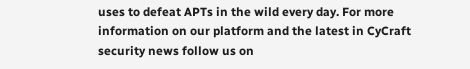uses to defeat APTs in the wild every day. For more information on our platform and the latest in CyCraft security news follow us on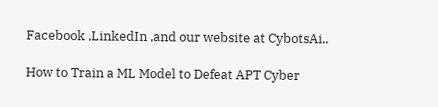Facebook ,LinkedIn ,and our website at CybotsAi..

How to Train a ML Model to Defeat APT Cyber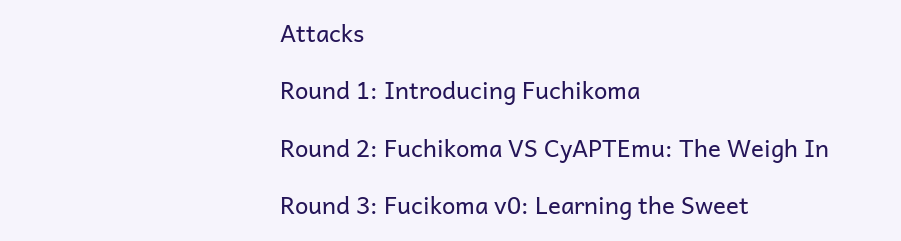Attacks

Round 1: Introducing Fuchikoma

Round 2: Fuchikoma VS CyAPTEmu: The Weigh In

Round 3: Fucikoma v0: Learning the Sweet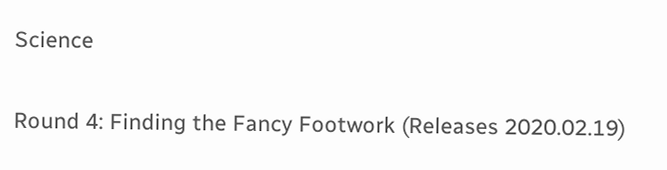Science

Round 4: Finding the Fancy Footwork (Releases 2020.02.19)